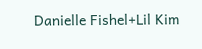Danielle Fishel+Lil Kim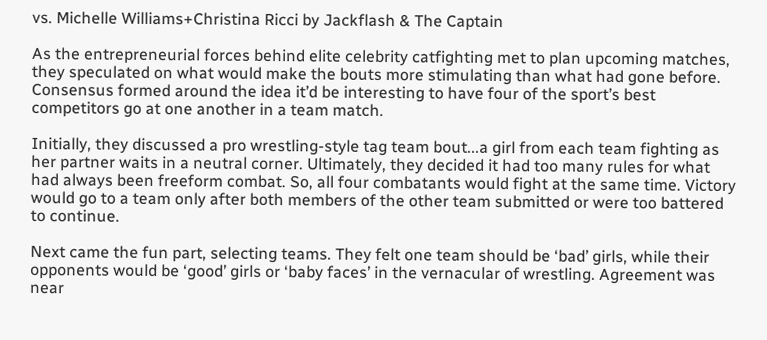vs. Michelle Williams+Christina Ricci by Jackflash & The Captain

As the entrepreneurial forces behind elite celebrity catfighting met to plan upcoming matches, they speculated on what would make the bouts more stimulating than what had gone before. Consensus formed around the idea it’d be interesting to have four of the sport’s best competitors go at one another in a team match.

Initially, they discussed a pro wrestling-style tag team bout...a girl from each team fighting as her partner waits in a neutral corner. Ultimately, they decided it had too many rules for what had always been freeform combat. So, all four combatants would fight at the same time. Victory would go to a team only after both members of the other team submitted or were too battered to continue.

Next came the fun part, selecting teams. They felt one team should be ‘bad’ girls, while their opponents would be ‘good’ girls or ‘baby faces’ in the vernacular of wrestling. Agreement was near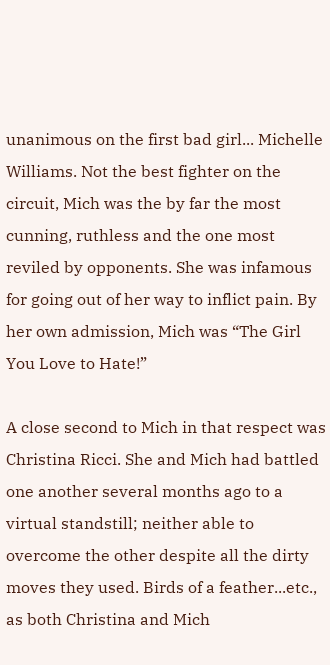unanimous on the first bad girl... Michelle Williams. Not the best fighter on the circuit, Mich was the by far the most cunning, ruthless and the one most reviled by opponents. She was infamous for going out of her way to inflict pain. By her own admission, Mich was “The Girl You Love to Hate!”

A close second to Mich in that respect was Christina Ricci. She and Mich had battled one another several months ago to a virtual standstill; neither able to overcome the other despite all the dirty moves they used. Birds of a feather...etc., as both Christina and Mich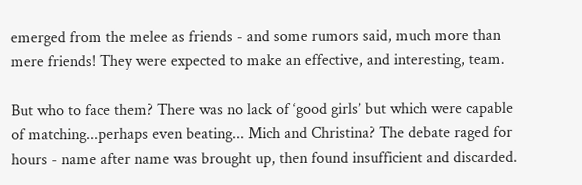emerged from the melee as friends - and some rumors said, much more than mere friends! They were expected to make an effective, and interesting, team.

But who to face them? There was no lack of ‘good girls’ but which were capable of matching...perhaps even beating... Mich and Christina? The debate raged for hours - name after name was brought up, then found insufficient and discarded.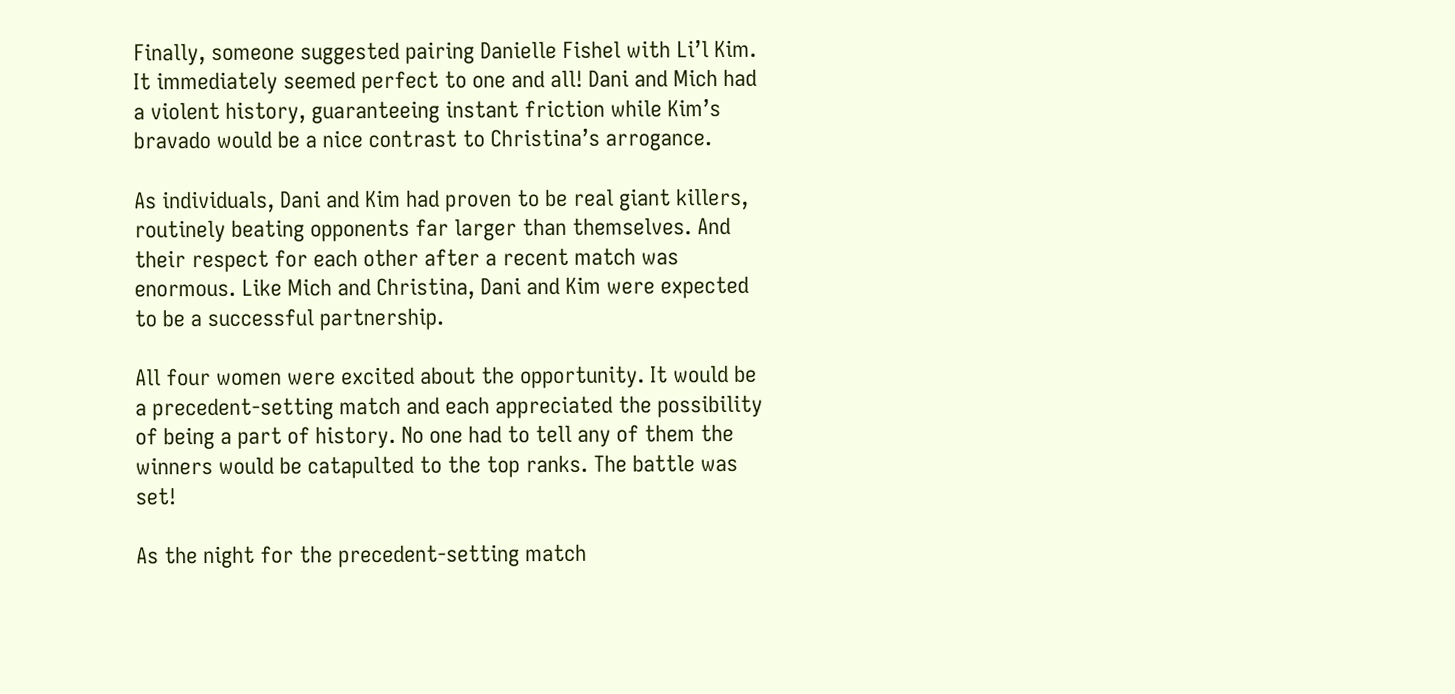Finally, someone suggested pairing Danielle Fishel with Li’l Kim. It immediately seemed perfect to one and all! Dani and Mich had a violent history, guaranteeing instant friction while Kim’s bravado would be a nice contrast to Christina’s arrogance.

As individuals, Dani and Kim had proven to be real giant killers, routinely beating opponents far larger than themselves. And their respect for each other after a recent match was enormous. Like Mich and Christina, Dani and Kim were expected to be a successful partnership.

All four women were excited about the opportunity. It would be a precedent-setting match and each appreciated the possibility of being a part of history. No one had to tell any of them the winners would be catapulted to the top ranks. The battle was set!

As the night for the precedent-setting match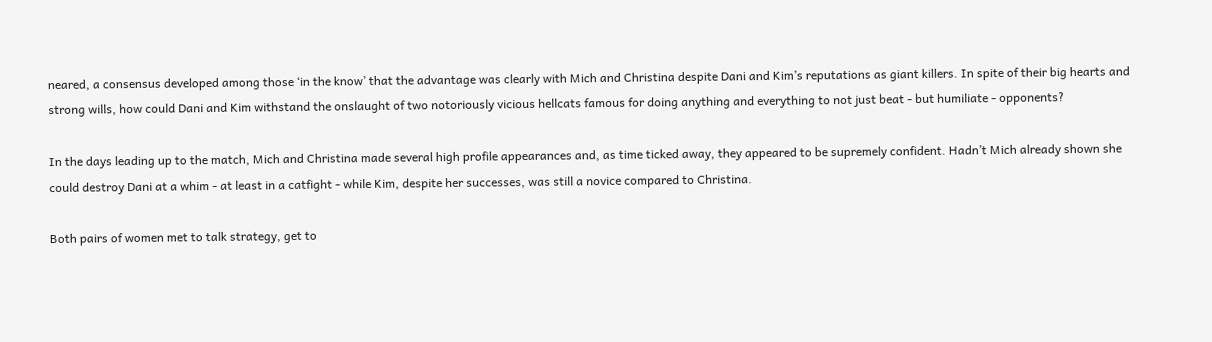neared, a consensus developed among those ‘in the know’ that the advantage was clearly with Mich and Christina despite Dani and Kim’s reputations as giant killers. In spite of their big hearts and strong wills, how could Dani and Kim withstand the onslaught of two notoriously vicious hellcats famous for doing anything and everything to not just beat - but humiliate - opponents?

In the days leading up to the match, Mich and Christina made several high profile appearances and, as time ticked away, they appeared to be supremely confident. Hadn’t Mich already shown she could destroy Dani at a whim - at least in a catfight - while Kim, despite her successes, was still a novice compared to Christina.

Both pairs of women met to talk strategy, get to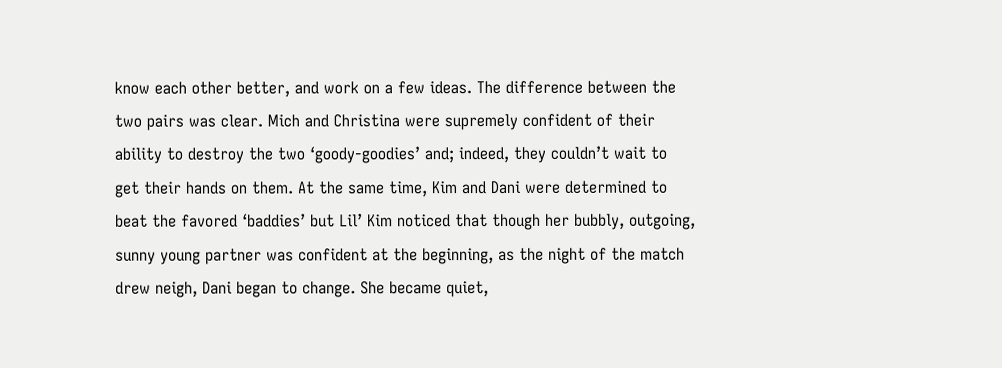know each other better, and work on a few ideas. The difference between the two pairs was clear. Mich and Christina were supremely confident of their ability to destroy the two ‘goody-goodies’ and; indeed, they couldn’t wait to get their hands on them. At the same time, Kim and Dani were determined to beat the favored ‘baddies’ but Lil’ Kim noticed that though her bubbly, outgoing, sunny young partner was confident at the beginning, as the night of the match drew neigh, Dani began to change. She became quiet,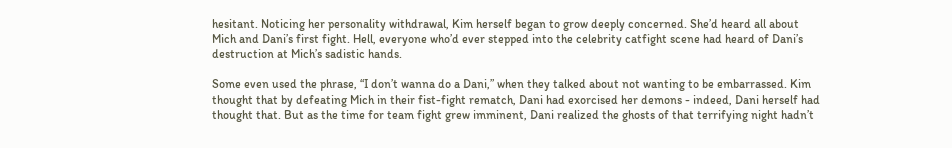hesitant. Noticing her personality withdrawal, Kim herself began to grow deeply concerned. She’d heard all about Mich and Dani’s first fight. Hell, everyone who’d ever stepped into the celebrity catfight scene had heard of Dani’s destruction at Mich’s sadistic hands.

Some even used the phrase, “I don’t wanna do a Dani,” when they talked about not wanting to be embarrassed. Kim thought that by defeating Mich in their fist-fight rematch, Dani had exorcised her demons - indeed, Dani herself had thought that. But as the time for team fight grew imminent, Dani realized the ghosts of that terrifying night hadn’t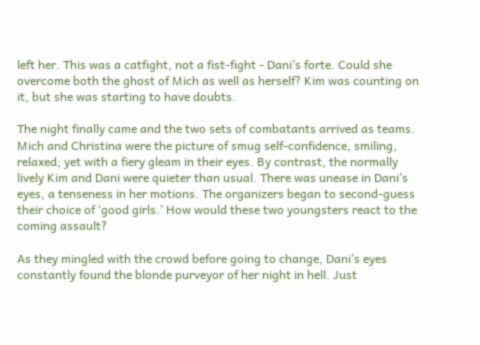left her. This was a catfight, not a fist-fight - Dani’s forte. Could she overcome both the ghost of Mich as well as herself? Kim was counting on it, but she was starting to have doubts.

The night finally came and the two sets of combatants arrived as teams. Mich and Christina were the picture of smug self-confidence, smiling, relaxed; yet with a fiery gleam in their eyes. By contrast, the normally lively Kim and Dani were quieter than usual. There was unease in Dani’s eyes, a tenseness in her motions. The organizers began to second-guess their choice of ‘good girls.’ How would these two youngsters react to the coming assault?

As they mingled with the crowd before going to change, Dani’s eyes constantly found the blonde purveyor of her night in hell. Just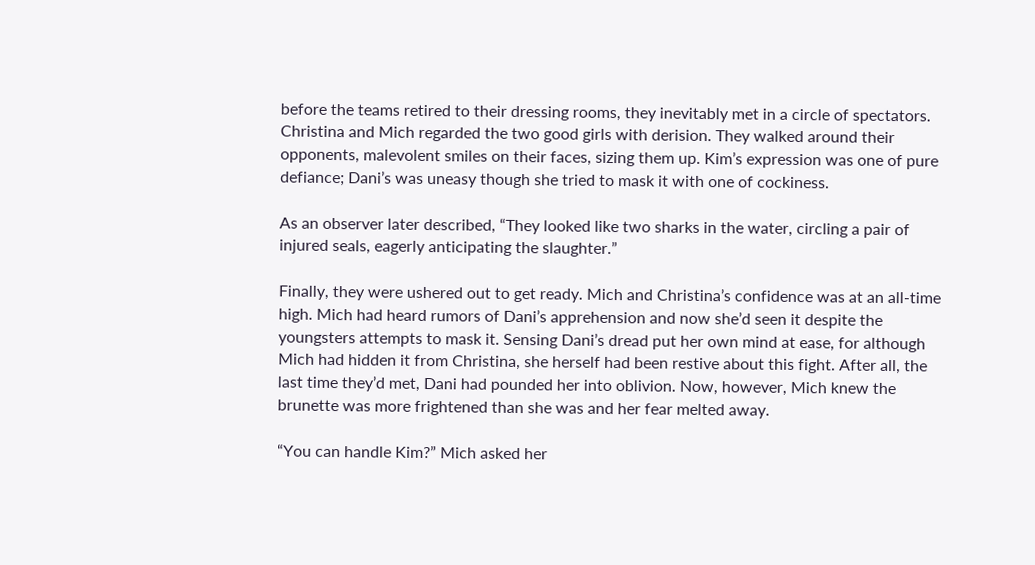before the teams retired to their dressing rooms, they inevitably met in a circle of spectators. Christina and Mich regarded the two good girls with derision. They walked around their opponents, malevolent smiles on their faces, sizing them up. Kim’s expression was one of pure defiance; Dani’s was uneasy though she tried to mask it with one of cockiness.

As an observer later described, “They looked like two sharks in the water, circling a pair of injured seals, eagerly anticipating the slaughter.”

Finally, they were ushered out to get ready. Mich and Christina’s confidence was at an all-time high. Mich had heard rumors of Dani’s apprehension and now she’d seen it despite the youngsters attempts to mask it. Sensing Dani’s dread put her own mind at ease, for although Mich had hidden it from Christina, she herself had been restive about this fight. After all, the last time they’d met, Dani had pounded her into oblivion. Now, however, Mich knew the brunette was more frightened than she was and her fear melted away.

“You can handle Kim?” Mich asked her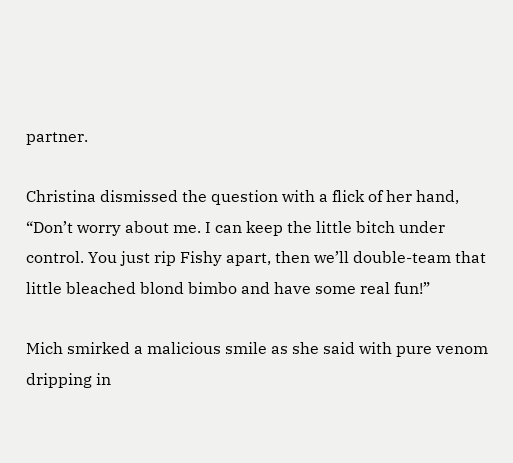partner.

Christina dismissed the question with a flick of her hand, “Don’t worry about me. I can keep the little bitch under control. You just rip Fishy apart, then we’ll double-team that little bleached blond bimbo and have some real fun!”

Mich smirked a malicious smile as she said with pure venom dripping in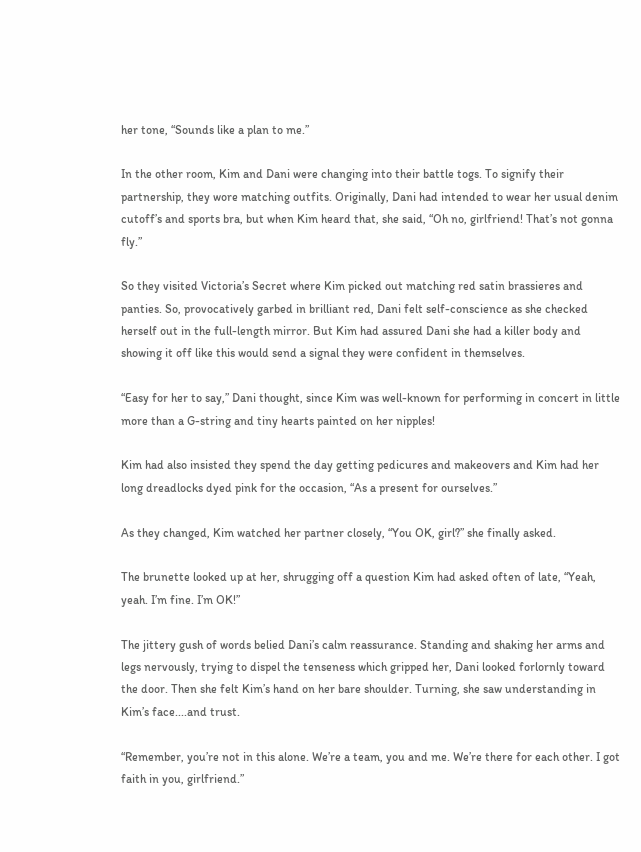her tone, “Sounds like a plan to me.”

In the other room, Kim and Dani were changing into their battle togs. To signify their partnership, they wore matching outfits. Originally, Dani had intended to wear her usual denim cutoff’s and sports bra, but when Kim heard that, she said, “Oh no, girlfriend! That’s not gonna fly.”

So they visited Victoria’s Secret where Kim picked out matching red satin brassieres and panties. So, provocatively garbed in brilliant red, Dani felt self-conscience as she checked herself out in the full-length mirror. But Kim had assured Dani she had a killer body and showing it off like this would send a signal they were confident in themselves.

“Easy for her to say,” Dani thought, since Kim was well-known for performing in concert in little more than a G-string and tiny hearts painted on her nipples!

Kim had also insisted they spend the day getting pedicures and makeovers and Kim had her long dreadlocks dyed pink for the occasion, “As a present for ourselves.”

As they changed, Kim watched her partner closely, “You OK, girl?” she finally asked.

The brunette looked up at her, shrugging off a question Kim had asked often of late, “Yeah, yeah. I’m fine. I’m OK!”

The jittery gush of words belied Dani’s calm reassurance. Standing and shaking her arms and legs nervously, trying to dispel the tenseness which gripped her, Dani looked forlornly toward the door. Then she felt Kim’s hand on her bare shoulder. Turning, she saw understanding in Kim’s face....and trust.

“Remember, you’re not in this alone. We’re a team, you and me. We’re there for each other. I got faith in you, girlfriend.”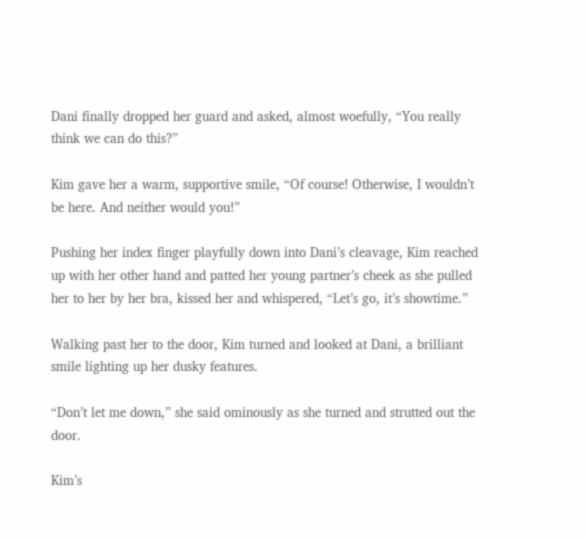Dani finally dropped her guard and asked, almost woefully, “You really think we can do this?”

Kim gave her a warm, supportive smile, “Of course! Otherwise, I wouldn’t be here. And neither would you!”

Pushing her index finger playfully down into Dani’s cleavage, Kim reached up with her other hand and patted her young partner’s cheek as she pulled her to her by her bra, kissed her and whispered, “Let’s go, it’s showtime.”

Walking past her to the door, Kim turned and looked at Dani, a brilliant smile lighting up her dusky features.

“Don’t let me down,” she said ominously as she turned and strutted out the door.

Kim’s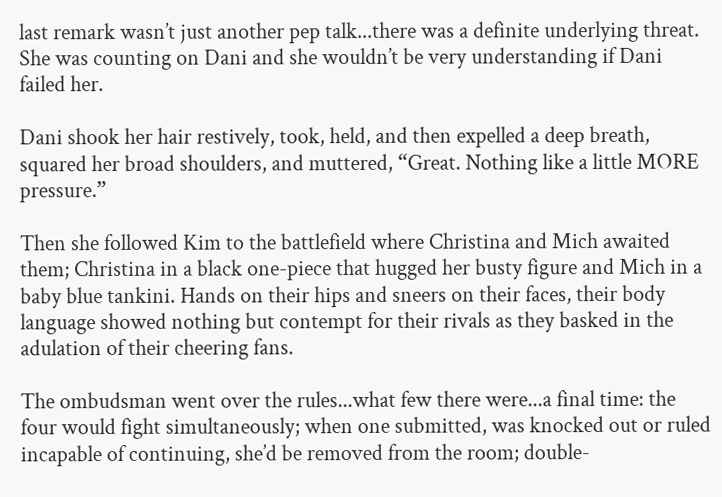last remark wasn’t just another pep talk...there was a definite underlying threat. She was counting on Dani and she wouldn’t be very understanding if Dani failed her.

Dani shook her hair restively, took, held, and then expelled a deep breath, squared her broad shoulders, and muttered, “Great. Nothing like a little MORE pressure.”

Then she followed Kim to the battlefield where Christina and Mich awaited them; Christina in a black one-piece that hugged her busty figure and Mich in a baby blue tankini. Hands on their hips and sneers on their faces, their body language showed nothing but contempt for their rivals as they basked in the adulation of their cheering fans.

The ombudsman went over the rules...what few there were...a final time: the four would fight simultaneously; when one submitted, was knocked out or ruled incapable of continuing, she’d be removed from the room; double-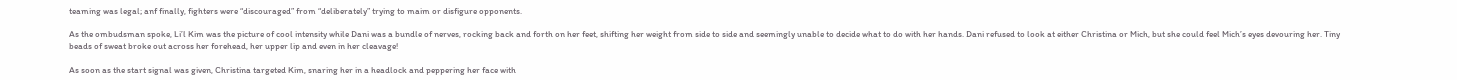teaming was legal; anf finally, fighters were “discouraged” from “deliberately” trying to maim or disfigure opponents.

As the ombudsman spoke, Li’l Kim was the picture of cool intensity while Dani was a bundle of nerves, rocking back and forth on her feet, shifting her weight from side to side and seemingly unable to decide what to do with her hands. Dani refused to look at either Christina or Mich, but she could feel Mich’s eyes devouring her. Tiny beads of sweat broke out across her forehead, her upper lip and even in her cleavage!

As soon as the start signal was given, Christina targeted Kim, snaring her in a headlock and peppering her face with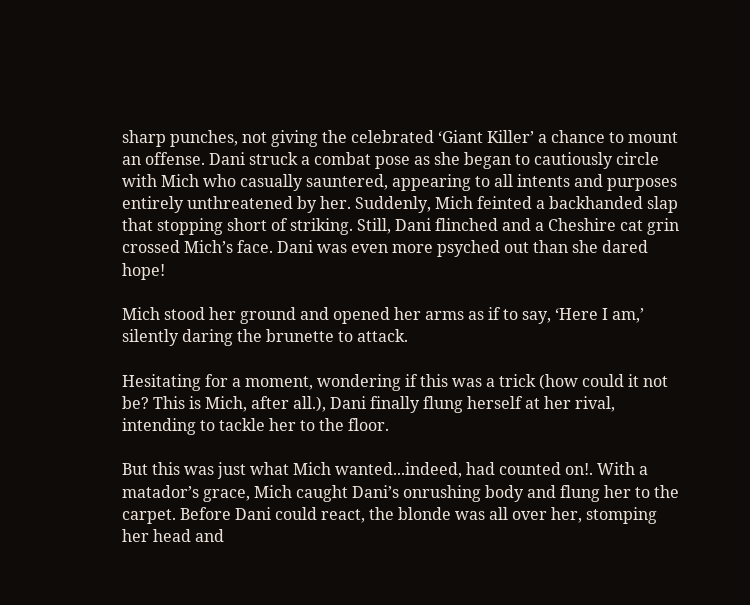sharp punches, not giving the celebrated ‘Giant Killer’ a chance to mount an offense. Dani struck a combat pose as she began to cautiously circle with Mich who casually sauntered, appearing to all intents and purposes entirely unthreatened by her. Suddenly, Mich feinted a backhanded slap that stopping short of striking. Still, Dani flinched and a Cheshire cat grin crossed Mich’s face. Dani was even more psyched out than she dared hope!

Mich stood her ground and opened her arms as if to say, ‘Here I am,’ silently daring the brunette to attack.

Hesitating for a moment, wondering if this was a trick (how could it not be? This is Mich, after all.), Dani finally flung herself at her rival, intending to tackle her to the floor.

But this was just what Mich wanted...indeed, had counted on!. With a matador’s grace, Mich caught Dani’s onrushing body and flung her to the carpet. Before Dani could react, the blonde was all over her, stomping her head and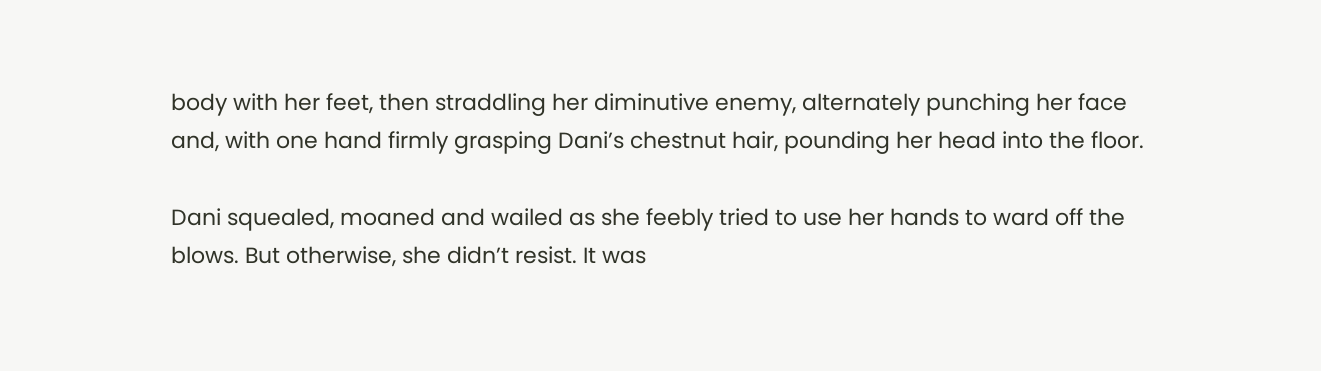body with her feet, then straddling her diminutive enemy, alternately punching her face and, with one hand firmly grasping Dani’s chestnut hair, pounding her head into the floor.

Dani squealed, moaned and wailed as she feebly tried to use her hands to ward off the blows. But otherwise, she didn’t resist. It was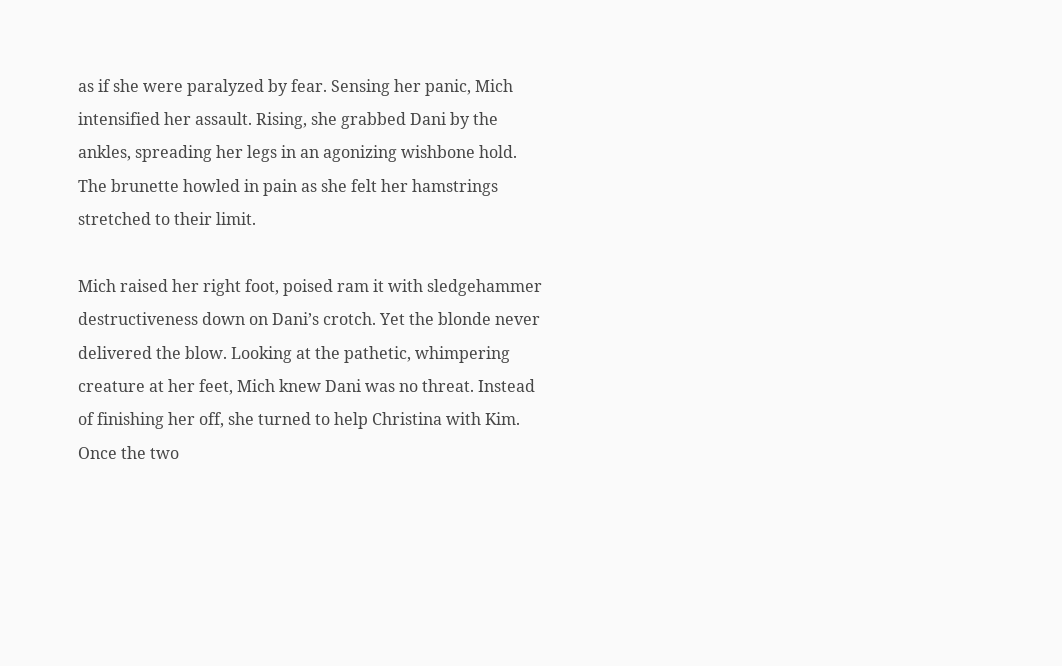as if she were paralyzed by fear. Sensing her panic, Mich intensified her assault. Rising, she grabbed Dani by the ankles, spreading her legs in an agonizing wishbone hold. The brunette howled in pain as she felt her hamstrings stretched to their limit.

Mich raised her right foot, poised ram it with sledgehammer destructiveness down on Dani’s crotch. Yet the blonde never delivered the blow. Looking at the pathetic, whimpering creature at her feet, Mich knew Dani was no threat. Instead of finishing her off, she turned to help Christina with Kim. Once the two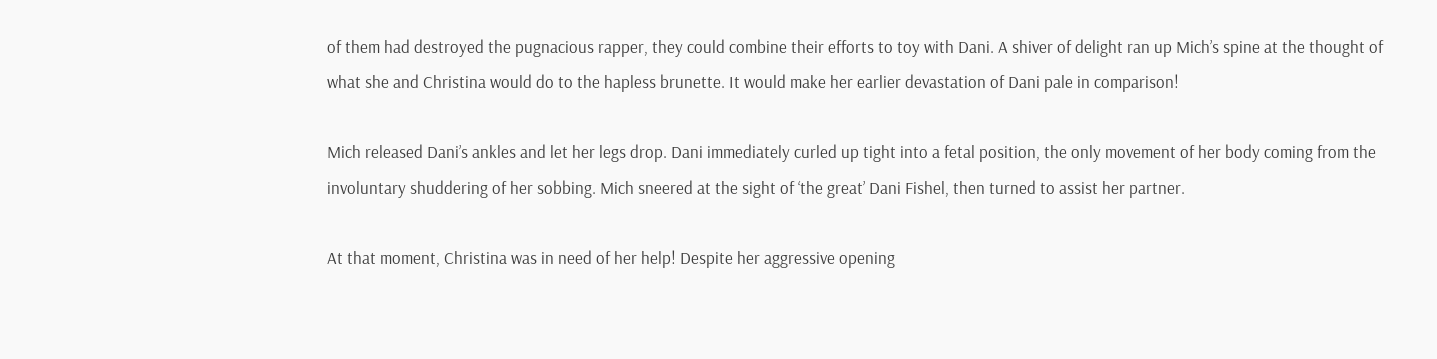of them had destroyed the pugnacious rapper, they could combine their efforts to toy with Dani. A shiver of delight ran up Mich’s spine at the thought of what she and Christina would do to the hapless brunette. It would make her earlier devastation of Dani pale in comparison!

Mich released Dani’s ankles and let her legs drop. Dani immediately curled up tight into a fetal position, the only movement of her body coming from the involuntary shuddering of her sobbing. Mich sneered at the sight of ‘the great’ Dani Fishel, then turned to assist her partner.

At that moment, Christina was in need of her help! Despite her aggressive opening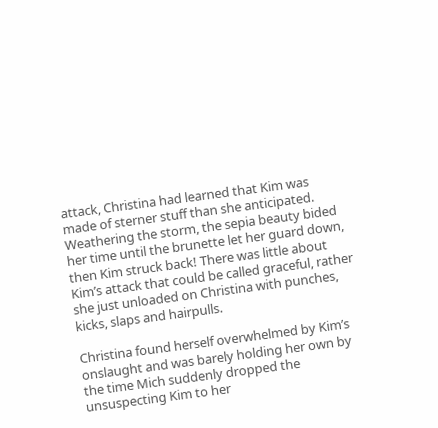attack, Christina had learned that Kim was made of sterner stuff than she anticipated. Weathering the storm, the sepia beauty bided her time until the brunette let her guard down, then Kim struck back! There was little about Kim’s attack that could be called graceful, rather she just unloaded on Christina with punches, kicks, slaps and hairpulls.

Christina found herself overwhelmed by Kim’s onslaught and was barely holding her own by the time Mich suddenly dropped the unsuspecting Kim to her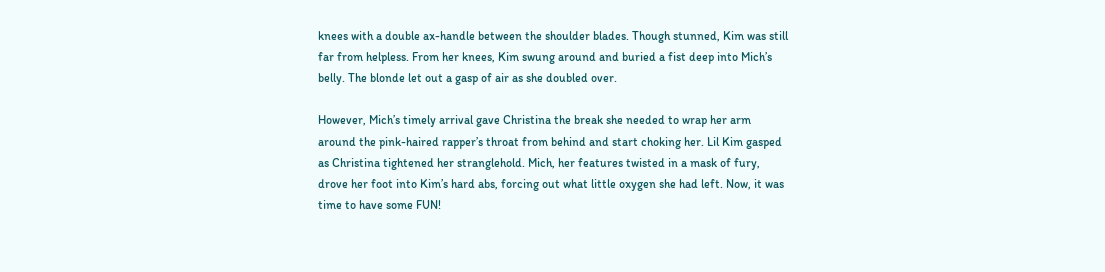knees with a double ax-handle between the shoulder blades. Though stunned, Kim was still far from helpless. From her knees, Kim swung around and buried a fist deep into Mich’s belly. The blonde let out a gasp of air as she doubled over.

However, Mich’s timely arrival gave Christina the break she needed to wrap her arm around the pink-haired rapper’s throat from behind and start choking her. Lil Kim gasped as Christina tightened her stranglehold. Mich, her features twisted in a mask of fury, drove her foot into Kim’s hard abs, forcing out what little oxygen she had left. Now, it was time to have some FUN!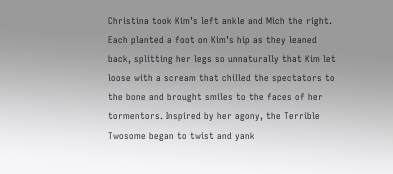Christina took Kim’s left ankle and Mich the right. Each planted a foot on Kim’s hip as they leaned back, splitting her legs so unnaturally that Kim let loose with a scream that chilled the spectators to the bone and brought smiles to the faces of her tormentors. Inspired by her agony, the Terrible Twosome began to twist and yank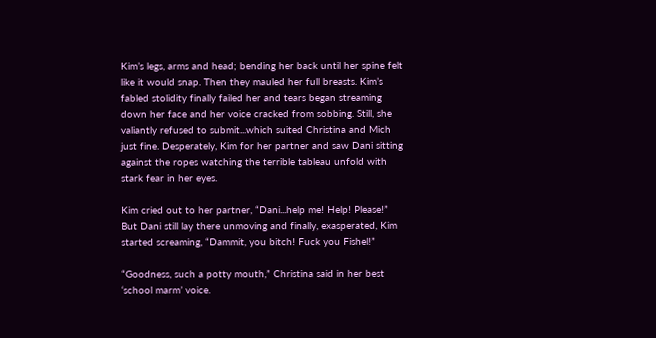Kim’s legs, arms and head; bending her back until her spine felt like it would snap. Then they mauled her full breasts. Kim’s fabled stolidity finally failed her and tears began streaming down her face and her voice cracked from sobbing. Still, she valiantly refused to submit...which suited Christina and Mich just fine. Desperately, Kim for her partner and saw Dani sitting against the ropes watching the terrible tableau unfold with stark fear in her eyes.

Kim cried out to her partner, “Dani...help me! Help! Please!” But Dani still lay there unmoving and finally, exasperated, Kim started screaming, “Dammit, you bitch! Fuck you Fishel!”

“Goodness, such a potty mouth,” Christina said in her best ‘school marm’ voice.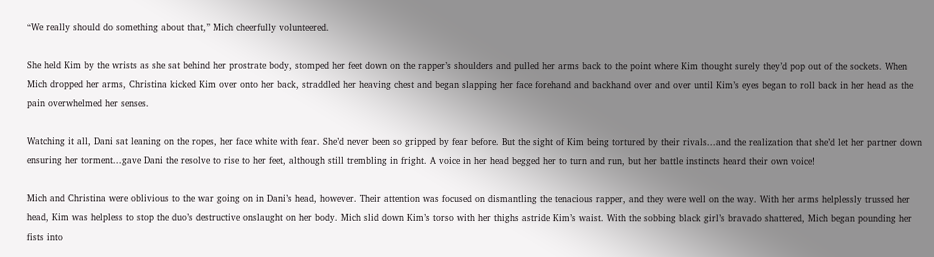“We really should do something about that,” Mich cheerfully volunteered.

She held Kim by the wrists as she sat behind her prostrate body, stomped her feet down on the rapper’s shoulders and pulled her arms back to the point where Kim thought surely they’d pop out of the sockets. When Mich dropped her arms, Christina kicked Kim over onto her back, straddled her heaving chest and began slapping her face forehand and backhand over and over until Kim’s eyes began to roll back in her head as the pain overwhelmed her senses.

Watching it all, Dani sat leaning on the ropes, her face white with fear. She’d never been so gripped by fear before. But the sight of Kim being tortured by their rivals...and the realization that she’d let her partner down ensuring her torment...gave Dani the resolve to rise to her feet, although still trembling in fright. A voice in her head begged her to turn and run, but her battle instincts heard their own voice!

Mich and Christina were oblivious to the war going on in Dani’s head, however. Their attention was focused on dismantling the tenacious rapper, and they were well on the way. With her arms helplessly trussed her head, Kim was helpless to stop the duo’s destructive onslaught on her body. Mich slid down Kim’s torso with her thighs astride Kim’s waist. With the sobbing black girl’s bravado shattered, Mich began pounding her fists into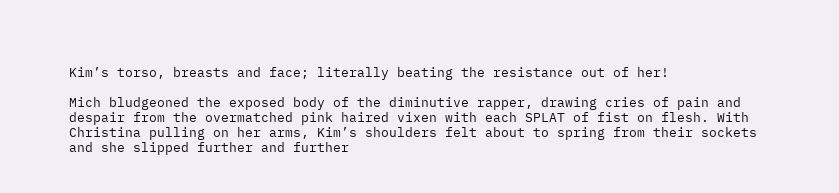Kim’s torso, breasts and face; literally beating the resistance out of her!

Mich bludgeoned the exposed body of the diminutive rapper, drawing cries of pain and despair from the overmatched pink haired vixen with each SPLAT of fist on flesh. With Christina pulling on her arms, Kim’s shoulders felt about to spring from their sockets and she slipped further and further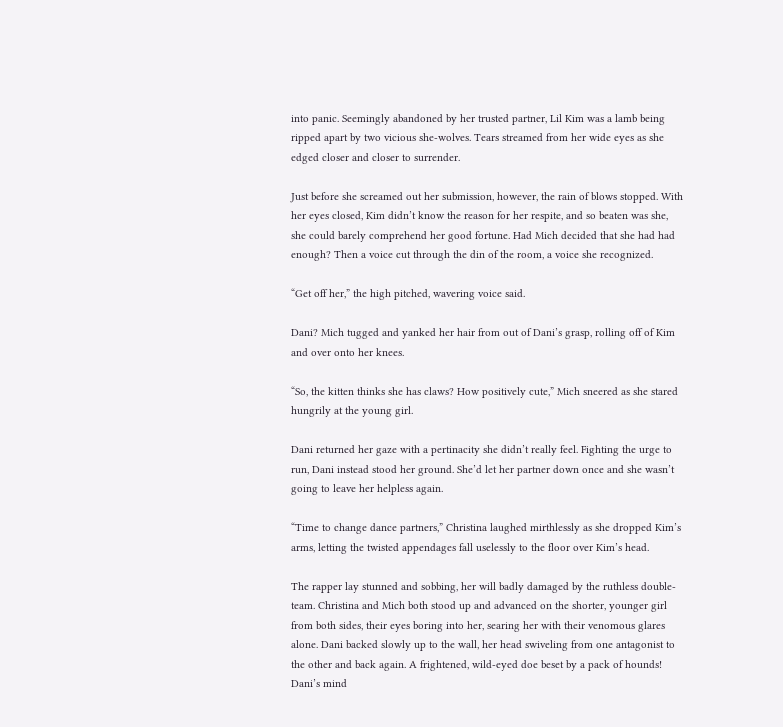into panic. Seemingly abandoned by her trusted partner, Lil Kim was a lamb being ripped apart by two vicious she-wolves. Tears streamed from her wide eyes as she edged closer and closer to surrender.

Just before she screamed out her submission, however, the rain of blows stopped. With her eyes closed, Kim didn’t know the reason for her respite, and so beaten was she, she could barely comprehend her good fortune. Had Mich decided that she had had enough? Then a voice cut through the din of the room, a voice she recognized.

“Get off her,” the high pitched, wavering voice said.

Dani? Mich tugged and yanked her hair from out of Dani’s grasp, rolling off of Kim and over onto her knees.

“So, the kitten thinks she has claws? How positively cute,” Mich sneered as she stared hungrily at the young girl.

Dani returned her gaze with a pertinacity she didn’t really feel. Fighting the urge to run, Dani instead stood her ground. She’d let her partner down once and she wasn’t going to leave her helpless again.

“Time to change dance partners,” Christina laughed mirthlessly as she dropped Kim’s arms, letting the twisted appendages fall uselessly to the floor over Kim’s head.

The rapper lay stunned and sobbing, her will badly damaged by the ruthless double-team. Christina and Mich both stood up and advanced on the shorter, younger girl from both sides, their eyes boring into her, searing her with their venomous glares alone. Dani backed slowly up to the wall, her head swiveling from one antagonist to the other and back again. A frightened, wild-eyed doe beset by a pack of hounds! Dani’s mind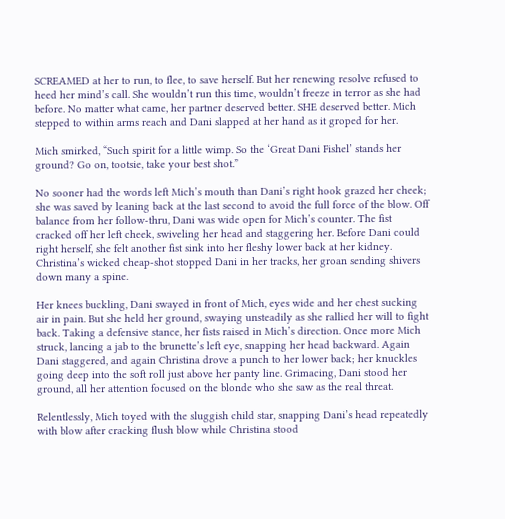SCREAMED at her to run, to flee, to save herself. But her renewing resolve refused to heed her mind’s call. She wouldn’t run this time, wouldn’t freeze in terror as she had before. No matter what came, her partner deserved better. SHE deserved better. Mich stepped to within arms reach and Dani slapped at her hand as it groped for her.

Mich smirked, “Such spirit for a little wimp. So the ‘Great Dani Fishel’ stands her ground? Go on, tootsie, take your best shot.”

No sooner had the words left Mich’s mouth than Dani’s right hook grazed her cheek; she was saved by leaning back at the last second to avoid the full force of the blow. Off balance from her follow-thru, Dani was wide open for Mich’s counter. The fist cracked off her left cheek, swiveling her head and staggering her. Before Dani could right herself, she felt another fist sink into her fleshy lower back at her kidney. Christina’s wicked cheap-shot stopped Dani in her tracks, her groan sending shivers down many a spine.

Her knees buckling, Dani swayed in front of Mich, eyes wide and her chest sucking air in pain. But she held her ground, swaying unsteadily as she rallied her will to fight back. Taking a defensive stance, her fists raised in Mich’s direction. Once more Mich struck, lancing a jab to the brunette’s left eye, snapping her head backward. Again Dani staggered, and again Christina drove a punch to her lower back; her knuckles going deep into the soft roll just above her panty line. Grimacing, Dani stood her ground, all her attention focused on the blonde who she saw as the real threat.

Relentlessly, Mich toyed with the sluggish child star, snapping Dani’s head repeatedly with blow after cracking flush blow while Christina stood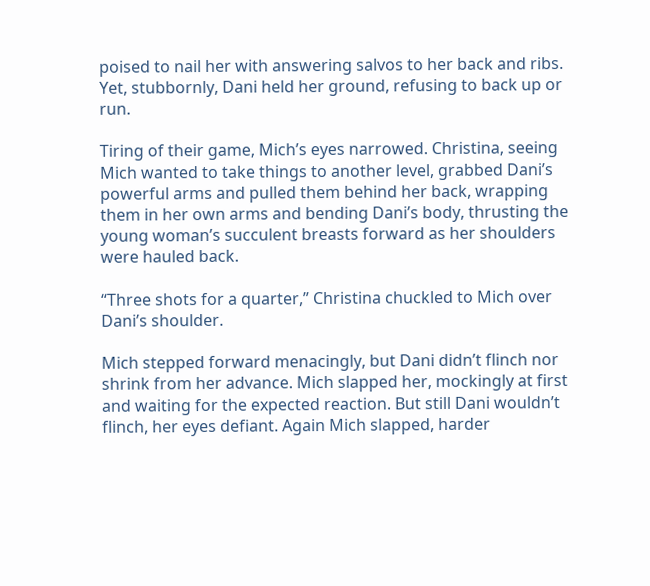poised to nail her with answering salvos to her back and ribs. Yet, stubbornly, Dani held her ground, refusing to back up or run.

Tiring of their game, Mich’s eyes narrowed. Christina, seeing Mich wanted to take things to another level, grabbed Dani’s powerful arms and pulled them behind her back, wrapping them in her own arms and bending Dani’s body, thrusting the young woman’s succulent breasts forward as her shoulders were hauled back.

“Three shots for a quarter,” Christina chuckled to Mich over Dani’s shoulder.

Mich stepped forward menacingly, but Dani didn’t flinch nor shrink from her advance. Mich slapped her, mockingly at first and waiting for the expected reaction. But still Dani wouldn’t flinch, her eyes defiant. Again Mich slapped, harder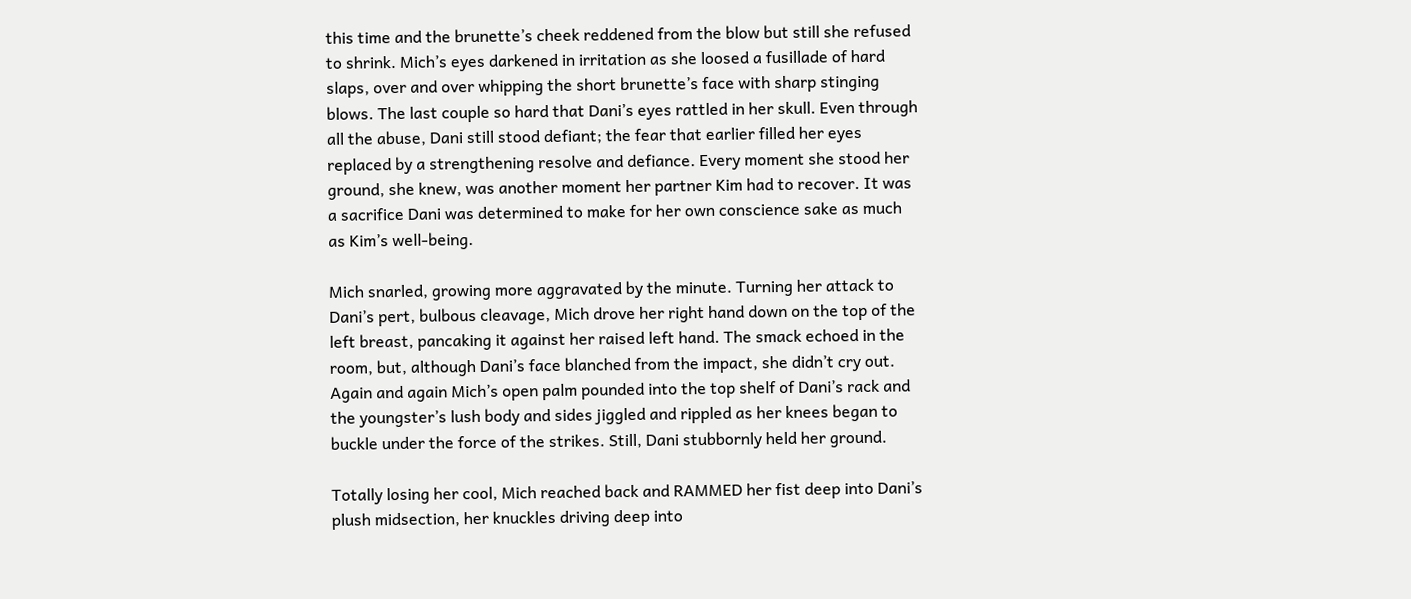this time and the brunette’s cheek reddened from the blow but still she refused to shrink. Mich’s eyes darkened in irritation as she loosed a fusillade of hard slaps, over and over whipping the short brunette’s face with sharp stinging blows. The last couple so hard that Dani’s eyes rattled in her skull. Even through all the abuse, Dani still stood defiant; the fear that earlier filled her eyes replaced by a strengthening resolve and defiance. Every moment she stood her ground, she knew, was another moment her partner Kim had to recover. It was a sacrifice Dani was determined to make for her own conscience sake as much as Kim’s well-being.

Mich snarled, growing more aggravated by the minute. Turning her attack to Dani’s pert, bulbous cleavage, Mich drove her right hand down on the top of the left breast, pancaking it against her raised left hand. The smack echoed in the room, but, although Dani’s face blanched from the impact, she didn’t cry out. Again and again Mich’s open palm pounded into the top shelf of Dani’s rack and the youngster’s lush body and sides jiggled and rippled as her knees began to buckle under the force of the strikes. Still, Dani stubbornly held her ground.

Totally losing her cool, Mich reached back and RAMMED her fist deep into Dani’s plush midsection, her knuckles driving deep into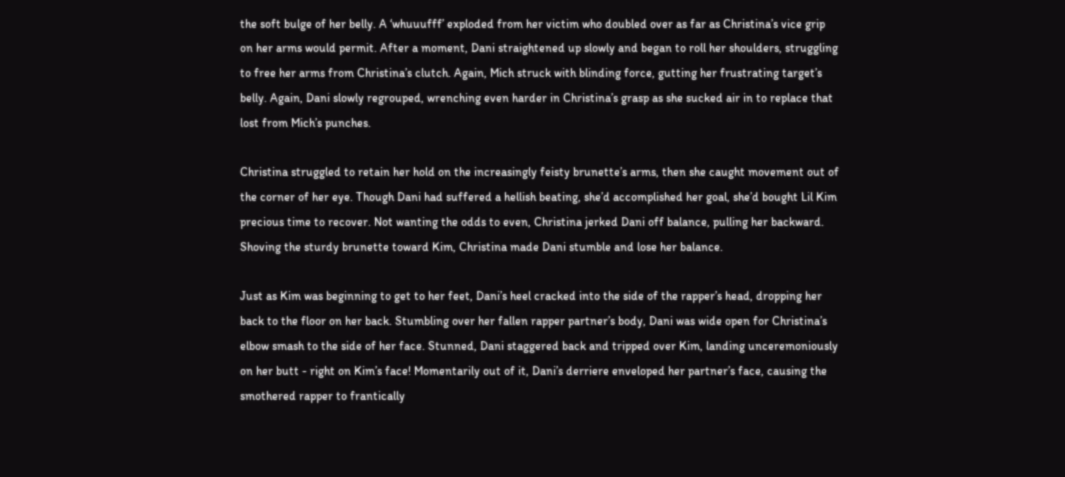the soft bulge of her belly. A ‘whuuufff’ exploded from her victim who doubled over as far as Christina’s vice grip on her arms would permit. After a moment, Dani straightened up slowly and began to roll her shoulders, struggling to free her arms from Christina’s clutch. Again, Mich struck with blinding force, gutting her frustrating target’s belly. Again, Dani slowly regrouped, wrenching even harder in Christina’s grasp as she sucked air in to replace that lost from Mich’s punches.

Christina struggled to retain her hold on the increasingly feisty brunette’s arms, then she caught movement out of the corner of her eye. Though Dani had suffered a hellish beating, she’d accomplished her goal, she’d bought Lil Kim precious time to recover. Not wanting the odds to even, Christina jerked Dani off balance, pulling her backward. Shoving the sturdy brunette toward Kim, Christina made Dani stumble and lose her balance.

Just as Kim was beginning to get to her feet, Dani’s heel cracked into the side of the rapper’s head, dropping her back to the floor on her back. Stumbling over her fallen rapper partner’s body, Dani was wide open for Christina’s elbow smash to the side of her face. Stunned, Dani staggered back and tripped over Kim, landing unceremoniously on her butt - right on Kim’s face! Momentarily out of it, Dani’s derriere enveloped her partner’s face, causing the smothered rapper to frantically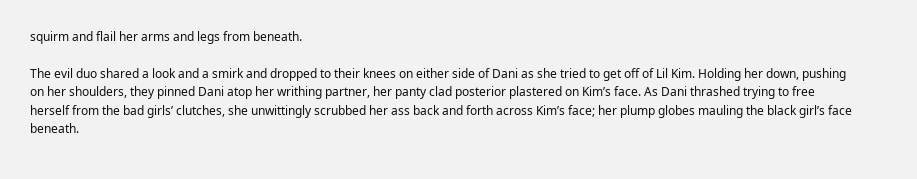squirm and flail her arms and legs from beneath.

The evil duo shared a look and a smirk and dropped to their knees on either side of Dani as she tried to get off of Lil Kim. Holding her down, pushing on her shoulders, they pinned Dani atop her writhing partner, her panty clad posterior plastered on Kim’s face. As Dani thrashed trying to free herself from the bad girls’ clutches, she unwittingly scrubbed her ass back and forth across Kim’s face; her plump globes mauling the black girl’s face beneath.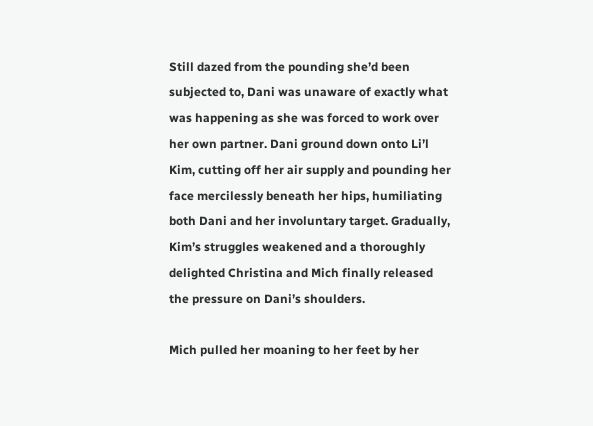Still dazed from the pounding she’d been subjected to, Dani was unaware of exactly what was happening as she was forced to work over her own partner. Dani ground down onto Li’l Kim, cutting off her air supply and pounding her face mercilessly beneath her hips, humiliating both Dani and her involuntary target. Gradually, Kim’s struggles weakened and a thoroughly delighted Christina and Mich finally released the pressure on Dani’s shoulders.

Mich pulled her moaning to her feet by her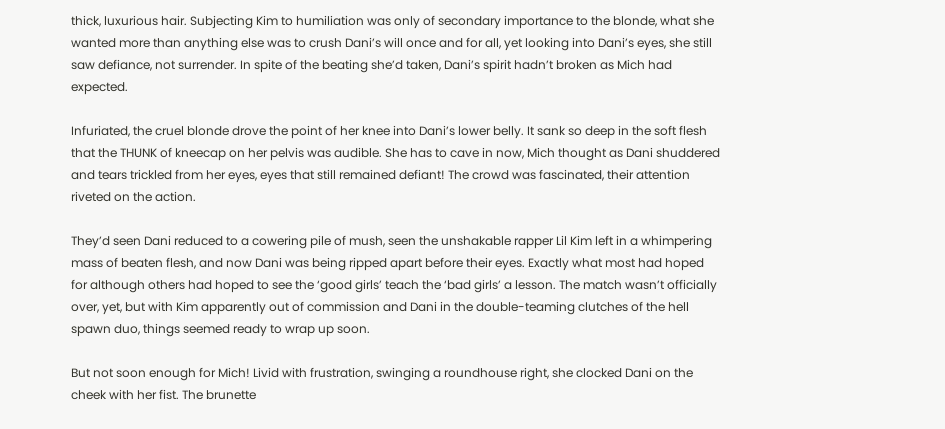thick, luxurious hair. Subjecting Kim to humiliation was only of secondary importance to the blonde, what she wanted more than anything else was to crush Dani’s will once and for all, yet looking into Dani’s eyes, she still saw defiance, not surrender. In spite of the beating she’d taken, Dani’s spirit hadn’t broken as Mich had expected.

Infuriated, the cruel blonde drove the point of her knee into Dani’s lower belly. It sank so deep in the soft flesh that the THUNK of kneecap on her pelvis was audible. She has to cave in now, Mich thought as Dani shuddered and tears trickled from her eyes, eyes that still remained defiant! The crowd was fascinated, their attention riveted on the action.

They’d seen Dani reduced to a cowering pile of mush, seen the unshakable rapper Lil Kim left in a whimpering mass of beaten flesh, and now Dani was being ripped apart before their eyes. Exactly what most had hoped for although others had hoped to see the ‘good girls’ teach the ‘bad girls’ a lesson. The match wasn’t officially over, yet, but with Kim apparently out of commission and Dani in the double-teaming clutches of the hell spawn duo, things seemed ready to wrap up soon.

But not soon enough for Mich! Livid with frustration, swinging a roundhouse right, she clocked Dani on the cheek with her fist. The brunette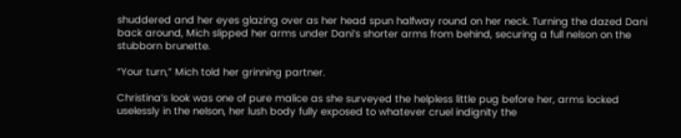shuddered and her eyes glazing over as her head spun halfway round on her neck. Turning the dazed Dani back around, Mich slipped her arms under Dani’s shorter arms from behind, securing a full nelson on the stubborn brunette.

“Your turn,” Mich told her grinning partner.

Christina’s look was one of pure malice as she surveyed the helpless little pug before her, arms locked uselessly in the nelson, her lush body fully exposed to whatever cruel indignity the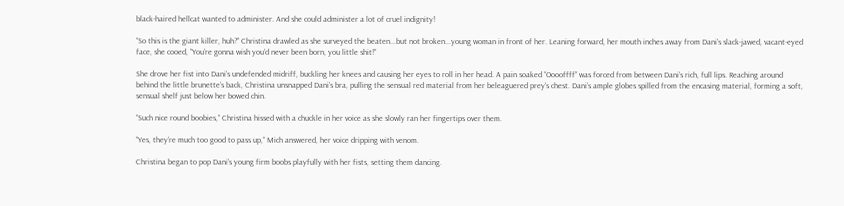black-haired hellcat wanted to administer. And she could administer a lot of cruel indignity!

“So this is the giant killer, huh?” Christina drawled as she surveyed the beaten...but not broken...young woman in front of her. Leaning forward, her mouth inches away from Dani’s slack-jawed, vacant-eyed face, she cooed, “You’re gonna wish you’d never been born, you little shit!”

She drove her fist into Dani’s undefended midriff, buckling her knees and causing her eyes to roll in her head. A pain soaked “Ooooffff” was forced from between Dani’s rich, full lips. Reaching around behind the little brunette’s back, Christina unsnapped Dani’s bra, pulling the sensual red material from her beleaguered prey’s chest. Dani’s ample globes spilled from the encasing material, forming a soft, sensual shelf just below her bowed chin.

“Such nice round boobies,” Christina hissed with a chuckle in her voice as she slowly ran her fingertips over them.

“Yes, they’re much too good to pass up,” Mich answered, her voice dripping with venom.

Christina began to pop Dani’s young firm boobs playfully with her fists, setting them dancing.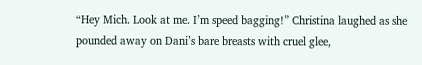“Hey Mich. Look at me. I’m speed bagging!” Christina laughed as she pounded away on Dani’s bare breasts with cruel glee,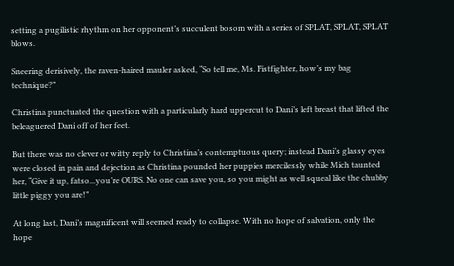setting a pugilistic rhythm on her opponent’s succulent bosom with a series of SPLAT, SPLAT, SPLAT blows.

Sneering derisively, the raven-haired mauler asked, “So tell me, Ms. Fistfighter, how’s my bag technique?”

Christina punctuated the question with a particularly hard uppercut to Dani’s left breast that lifted the beleaguered Dani off of her feet.

But there was no clever or witty reply to Christina’s contemptuous query; instead Dani’s glassy eyes were closed in pain and dejection as Christina pounded her puppies mercilessly while Mich taunted her, “Give it up, fatso...you’re OURS. No one can save you, so you might as well squeal like the chubby little piggy you are!”

At long last, Dani’s magnificent will seemed ready to collapse. With no hope of salvation, only the hope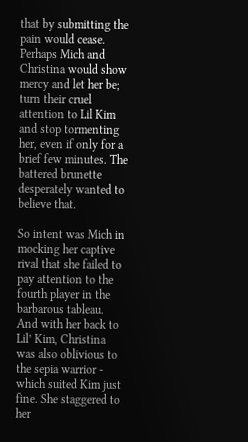that by submitting the pain would cease. Perhaps Mich and Christina would show mercy and let her be; turn their cruel attention to Lil Kim and stop tormenting her, even if only for a brief few minutes. The battered brunette desperately wanted to believe that.

So intent was Mich in mocking her captive rival that she failed to pay attention to the fourth player in the barbarous tableau. And with her back to Lil’ Kim, Christina was also oblivious to the sepia warrior - which suited Kim just fine. She staggered to her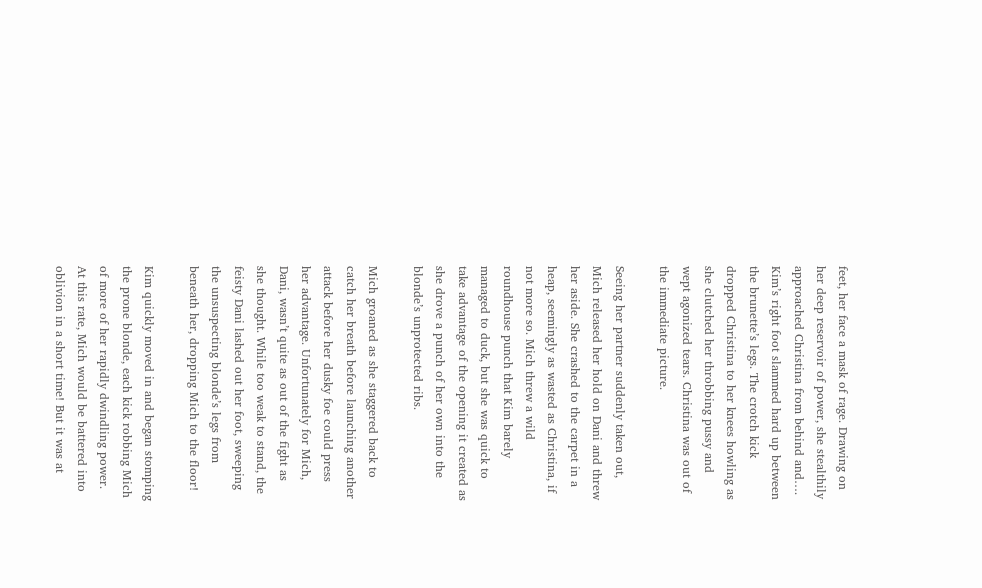feet, her face a mask of rage. Drawing on her deep reservoir of power, she stealthily approached Christina from behind and…. Kim’s right foot slammed hard up between the brunette’s legs. The crotch kick dropped Christina to her knees howling as she clutched her throbbing pussy and wept agonized tears. Christina was out of the immediate picture.

Seeing her partner suddenly taken out, Mich released her hold on Dani and threw her aside. She crashed to the carpet in a heap, seemingly as wasted as Christina, if not more so. Mich threw a wild roundhouse punch that Kim barely managed to duck, but she was quick to take advantage of the opening it created as she drove a punch of her own into the blonde’s unprotected ribs.

Mich groaned as she staggered back to catch her breath before launching another attack before her dusky foe could press her advantage. Unfortunately for Mich, Dani, wasn’t quite as out of the fight as she thought. While too weak to stand, the feisty Dani lashed out her foot, sweeping the unsuspecting blonde’s legs from beneath her, dropping Mich to the floor!

Kim quickly moved in and began stomping the prone blonde, each kick robbing Mich of more of her rapidly dwindling power. At this rate, Mich would be battered into oblivion in a short time! But it was at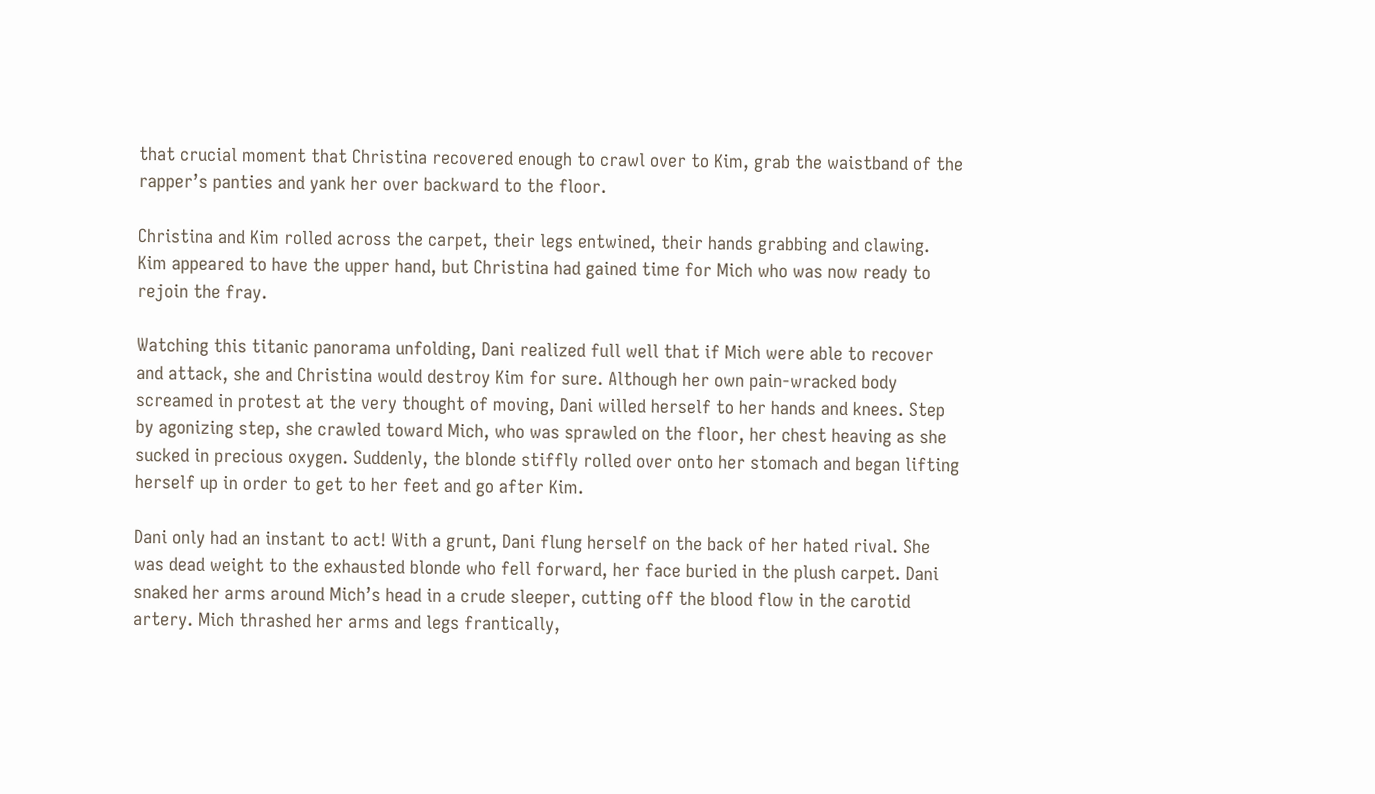that crucial moment that Christina recovered enough to crawl over to Kim, grab the waistband of the rapper’s panties and yank her over backward to the floor.

Christina and Kim rolled across the carpet, their legs entwined, their hands grabbing and clawing. Kim appeared to have the upper hand, but Christina had gained time for Mich who was now ready to rejoin the fray.

Watching this titanic panorama unfolding, Dani realized full well that if Mich were able to recover and attack, she and Christina would destroy Kim for sure. Although her own pain-wracked body screamed in protest at the very thought of moving, Dani willed herself to her hands and knees. Step by agonizing step, she crawled toward Mich, who was sprawled on the floor, her chest heaving as she sucked in precious oxygen. Suddenly, the blonde stiffly rolled over onto her stomach and began lifting herself up in order to get to her feet and go after Kim.

Dani only had an instant to act! With a grunt, Dani flung herself on the back of her hated rival. She was dead weight to the exhausted blonde who fell forward, her face buried in the plush carpet. Dani snaked her arms around Mich’s head in a crude sleeper, cutting off the blood flow in the carotid artery. Mich thrashed her arms and legs frantically,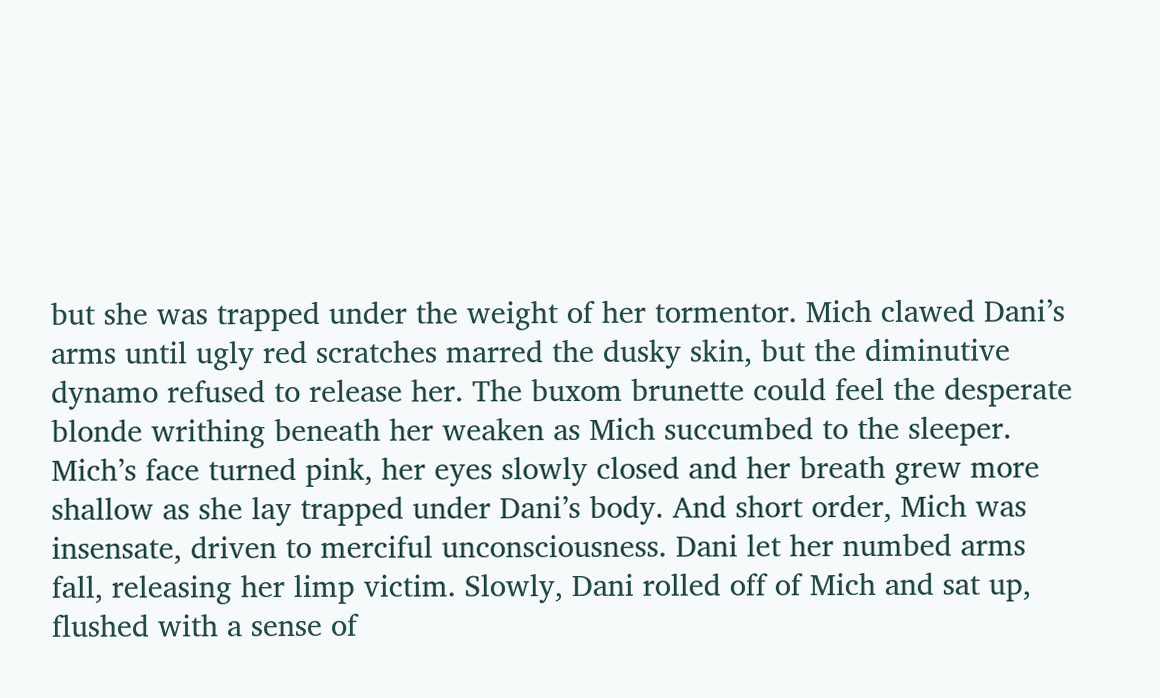but she was trapped under the weight of her tormentor. Mich clawed Dani’s arms until ugly red scratches marred the dusky skin, but the diminutive dynamo refused to release her. The buxom brunette could feel the desperate blonde writhing beneath her weaken as Mich succumbed to the sleeper. Mich’s face turned pink, her eyes slowly closed and her breath grew more shallow as she lay trapped under Dani’s body. And short order, Mich was insensate, driven to merciful unconsciousness. Dani let her numbed arms fall, releasing her limp victim. Slowly, Dani rolled off of Mich and sat up, flushed with a sense of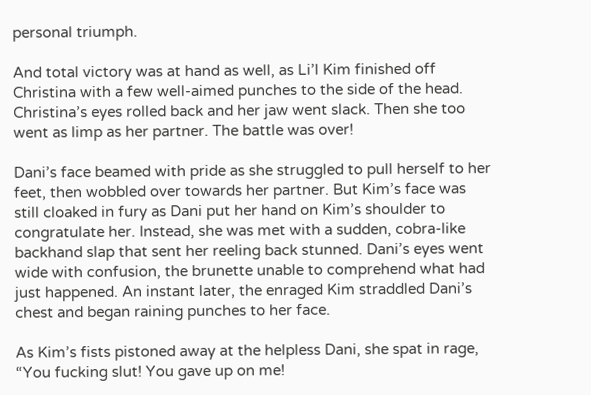personal triumph.

And total victory was at hand as well, as Li’l Kim finished off Christina with a few well-aimed punches to the side of the head. Christina’s eyes rolled back and her jaw went slack. Then she too went as limp as her partner. The battle was over!

Dani’s face beamed with pride as she struggled to pull herself to her feet, then wobbled over towards her partner. But Kim’s face was still cloaked in fury as Dani put her hand on Kim’s shoulder to congratulate her. Instead, she was met with a sudden, cobra-like backhand slap that sent her reeling back stunned. Dani’s eyes went wide with confusion, the brunette unable to comprehend what had just happened. An instant later, the enraged Kim straddled Dani’s chest and began raining punches to her face.

As Kim’s fists pistoned away at the helpless Dani, she spat in rage, “You fucking slut! You gave up on me!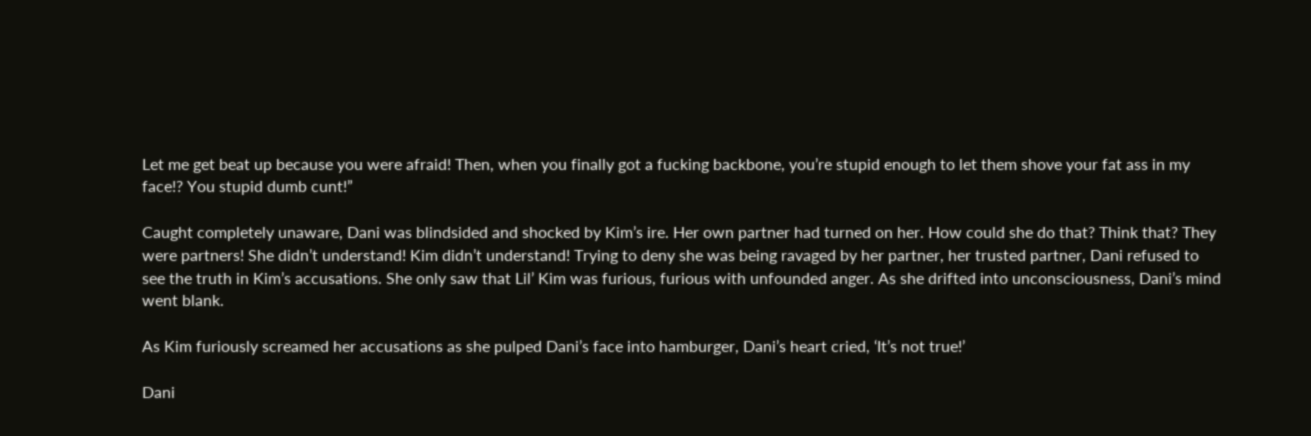Let me get beat up because you were afraid! Then, when you finally got a fucking backbone, you’re stupid enough to let them shove your fat ass in my face!? You stupid dumb cunt!”

Caught completely unaware, Dani was blindsided and shocked by Kim’s ire. Her own partner had turned on her. How could she do that? Think that? They were partners! She didn’t understand! Kim didn’t understand! Trying to deny she was being ravaged by her partner, her trusted partner, Dani refused to see the truth in Kim’s accusations. She only saw that Lil’ Kim was furious, furious with unfounded anger. As she drifted into unconsciousness, Dani’s mind went blank.

As Kim furiously screamed her accusations as she pulped Dani’s face into hamburger, Dani’s heart cried, ‘It’s not true!’

Dani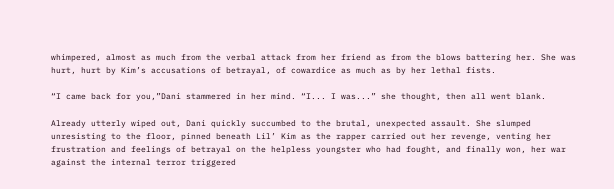whimpered, almost as much from the verbal attack from her friend as from the blows battering her. She was hurt, hurt by Kim’s accusations of betrayal, of cowardice as much as by her lethal fists.

“I came back for you,”Dani stammered in her mind. “I... I was...” she thought, then all went blank.

Already utterly wiped out, Dani quickly succumbed to the brutal, unexpected assault. She slumped unresisting to the floor, pinned beneath Lil’ Kim as the rapper carried out her revenge, venting her frustration and feelings of betrayal on the helpless youngster who had fought, and finally won, her war against the internal terror triggered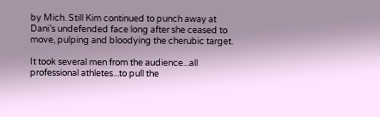by Mich. Still Kim continued to punch away at Dani’s undefended face long after she ceased to move, pulping and bloodying the cherubic target.

It took several men from the audience...all professional athletes...to pull the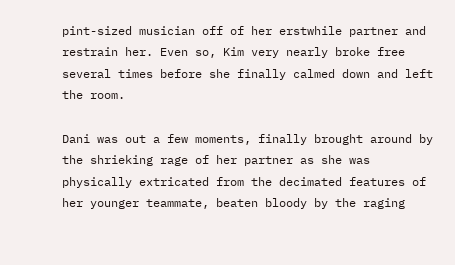pint-sized musician off of her erstwhile partner and restrain her. Even so, Kim very nearly broke free several times before she finally calmed down and left the room.

Dani was out a few moments, finally brought around by the shrieking rage of her partner as she was physically extricated from the decimated features of her younger teammate, beaten bloody by the raging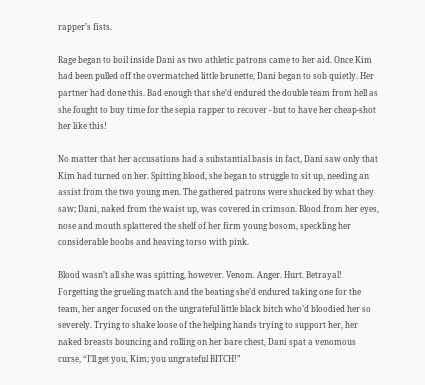rapper’s fists.

Rage began to boil inside Dani as two athletic patrons came to her aid. Once Kim had been pulled off the overmatched little brunette, Dani began to sob quietly. Her partner had done this. Bad enough that she’d endured the double team from hell as she fought to buy time for the sepia rapper to recover - but to have her cheap-shot her like this!

No matter that her accusations had a substantial basis in fact, Dani saw only that Kim had turned on her. Spitting blood, she began to struggle to sit up, needing an assist from the two young men. The gathered patrons were shocked by what they saw; Dani, naked from the waist up, was covered in crimson. Blood from her eyes, nose and mouth splattered the shelf of her firm young bosom, speckling her considerable boobs and heaving torso with pink.

Blood wasn’t all she was spitting, however. Venom. Anger. Hurt. Betrayal! Forgetting the grueling match and the beating she’d endured taking one for the team, her anger focused on the ungrateful little black bitch who’d bloodied her so severely. Trying to shake loose of the helping hands trying to support her, her naked breasts bouncing and rolling on her bare chest, Dani spat a venomous curse, “I’ll get you, Kim; you ungrateful BITCH!”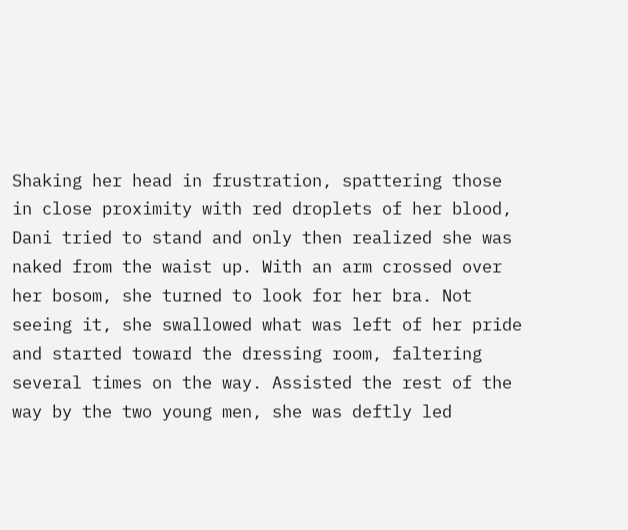Shaking her head in frustration, spattering those in close proximity with red droplets of her blood, Dani tried to stand and only then realized she was naked from the waist up. With an arm crossed over her bosom, she turned to look for her bra. Not seeing it, she swallowed what was left of her pride and started toward the dressing room, faltering several times on the way. Assisted the rest of the way by the two young men, she was deftly led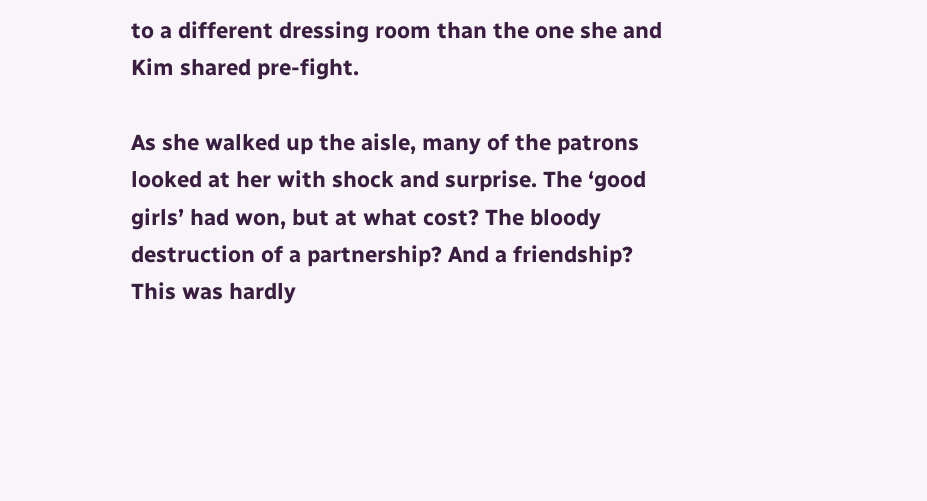to a different dressing room than the one she and Kim shared pre-fight.

As she walked up the aisle, many of the patrons looked at her with shock and surprise. The ‘good girls’ had won, but at what cost? The bloody destruction of a partnership? And a friendship? This was hardly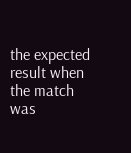the expected result when the match was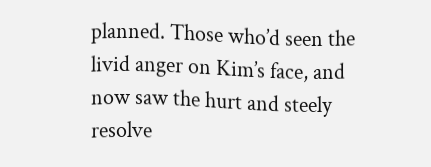planned. Those who’d seen the livid anger on Kim’s face, and now saw the hurt and steely resolve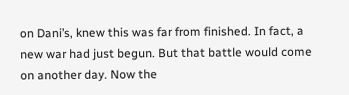on Dani’s, knew this was far from finished. In fact, a new war had just begun. But that battle would come on another day. Now the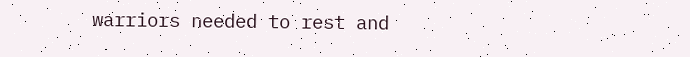warriors needed to rest and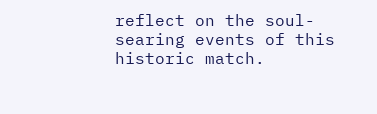reflect on the soul-searing events of this historic match.